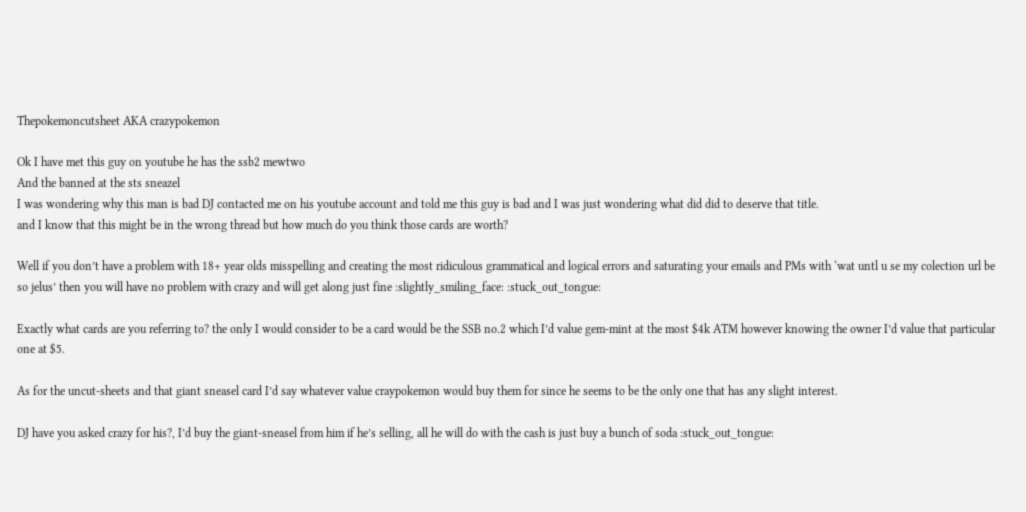Thepokemoncutsheet AKA crazypokemon

Ok I have met this guy on youtube he has the ssb2 mewtwo
And the banned at the sts sneazel
I was wondering why this man is bad DJ contacted me on his youtube account and told me this guy is bad and I was just wondering what did did to deserve that title.
and I know that this might be in the wrong thread but how much do you think those cards are worth?

Well if you don’t have a problem with 18+ year olds misspelling and creating the most ridiculous grammatical and logical errors and saturating your emails and PMs with ‘wat untl u se my colection url be so jelus’ then you will have no problem with crazy and will get along just fine :slightly_smiling_face: :stuck_out_tongue:

Exactly what cards are you referring to? the only I would consider to be a card would be the SSB no.2 which I’d value gem-mint at the most $4k ATM however knowing the owner I’d value that particular one at $5.

As for the uncut-sheets and that giant sneasel card I’d say whatever value craypokemon would buy them for since he seems to be the only one that has any slight interest.

DJ have you asked crazy for his?, I’d buy the giant-sneasel from him if he’s selling, all he will do with the cash is just buy a bunch of soda :stuck_out_tongue: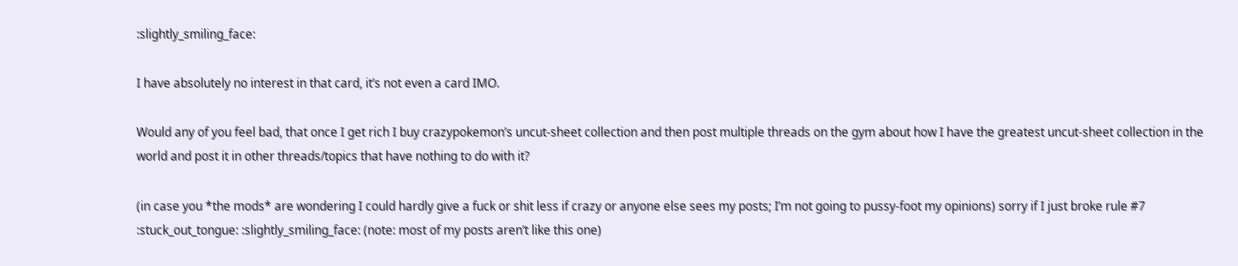:slightly_smiling_face:

I have absolutely no interest in that card, it’s not even a card IMO.

Would any of you feel bad, that once I get rich I buy crazypokemon’s uncut-sheet collection and then post multiple threads on the gym about how I have the greatest uncut-sheet collection in the world and post it in other threads/topics that have nothing to do with it?

(in case you *the mods* are wondering I could hardly give a fuck or shit less if crazy or anyone else sees my posts; I’m not going to pussy-foot my opinions) sorry if I just broke rule #7 :stuck_out_tongue: :slightly_smiling_face: (note: most of my posts aren’t like this one)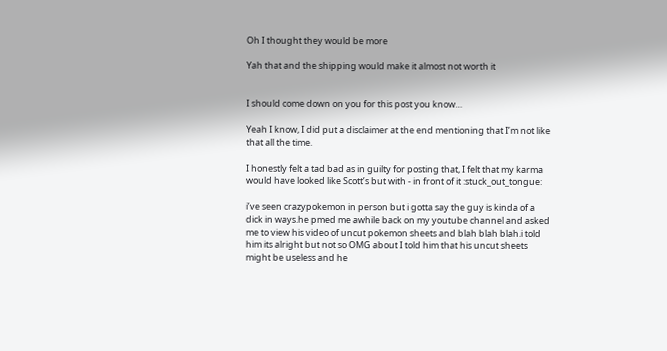Oh I thought they would be more

Yah that and the shipping would make it almost not worth it


I should come down on you for this post you know…

Yeah I know, I did put a disclaimer at the end mentioning that I’m not like that all the time.

I honestly felt a tad bad as in guilty for posting that, I felt that my karma would have looked like Scott’s but with - in front of it :stuck_out_tongue:

i’ve seen crazypokemon in person but i gotta say the guy is kinda of a dick in ways.he pmed me awhile back on my youtube channel and asked me to view his video of uncut pokemon sheets and blah blah blah.i told him its alright but not so OMG about I told him that his uncut sheets might be useless and he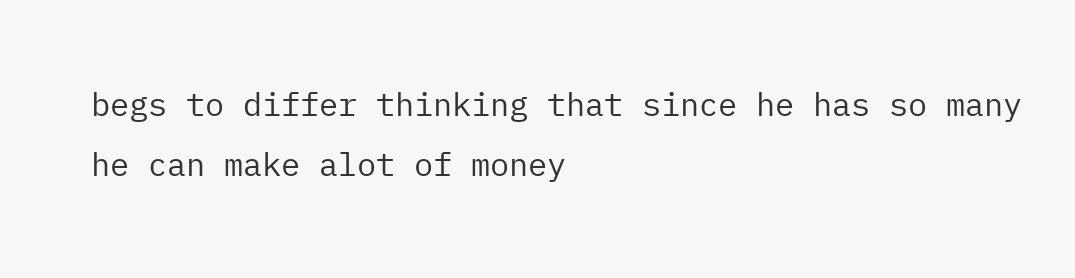begs to differ thinking that since he has so many he can make alot of money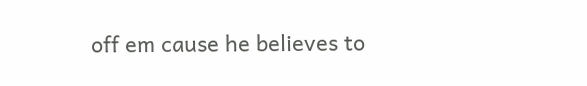off em cause he believes to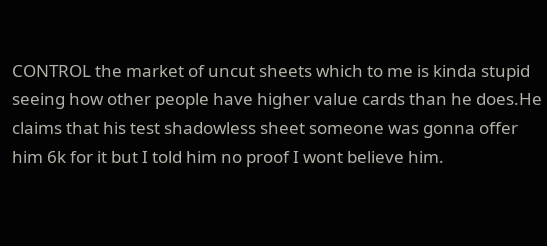CONTROL the market of uncut sheets which to me is kinda stupid seeing how other people have higher value cards than he does.He claims that his test shadowless sheet someone was gonna offer him 6k for it but I told him no proof I wont believe him.